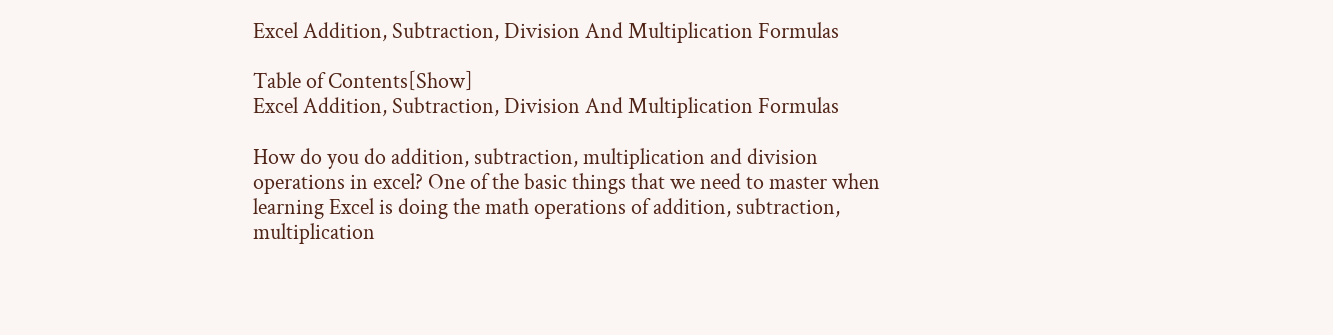Excel Addition, Subtraction, Division And Multiplication Formulas

Table of Contents[Show]
Excel Addition, Subtraction, Division And Multiplication Formulas

How do you do addition, subtraction, multiplication and division operations in excel? One of the basic things that we need to master when learning Excel is doing the math operations of addition, subtraction, multiplication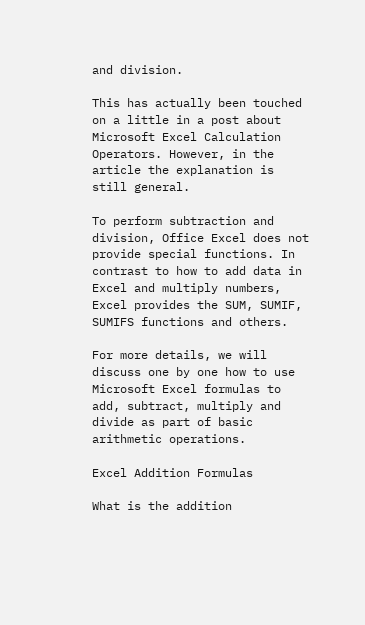and division.

This has actually been touched on a little in a post about Microsoft Excel Calculation Operators. However, in the article the explanation is still general.

To perform subtraction and division, Office Excel does not provide special functions. In contrast to how to add data in Excel and multiply numbers, Excel provides the SUM, SUMIF, SUMIFS functions and others.

For more details, we will discuss one by one how to use Microsoft Excel formulas to add, subtract, multiply and divide as part of basic arithmetic operations.

Excel Addition Formulas

What is the addition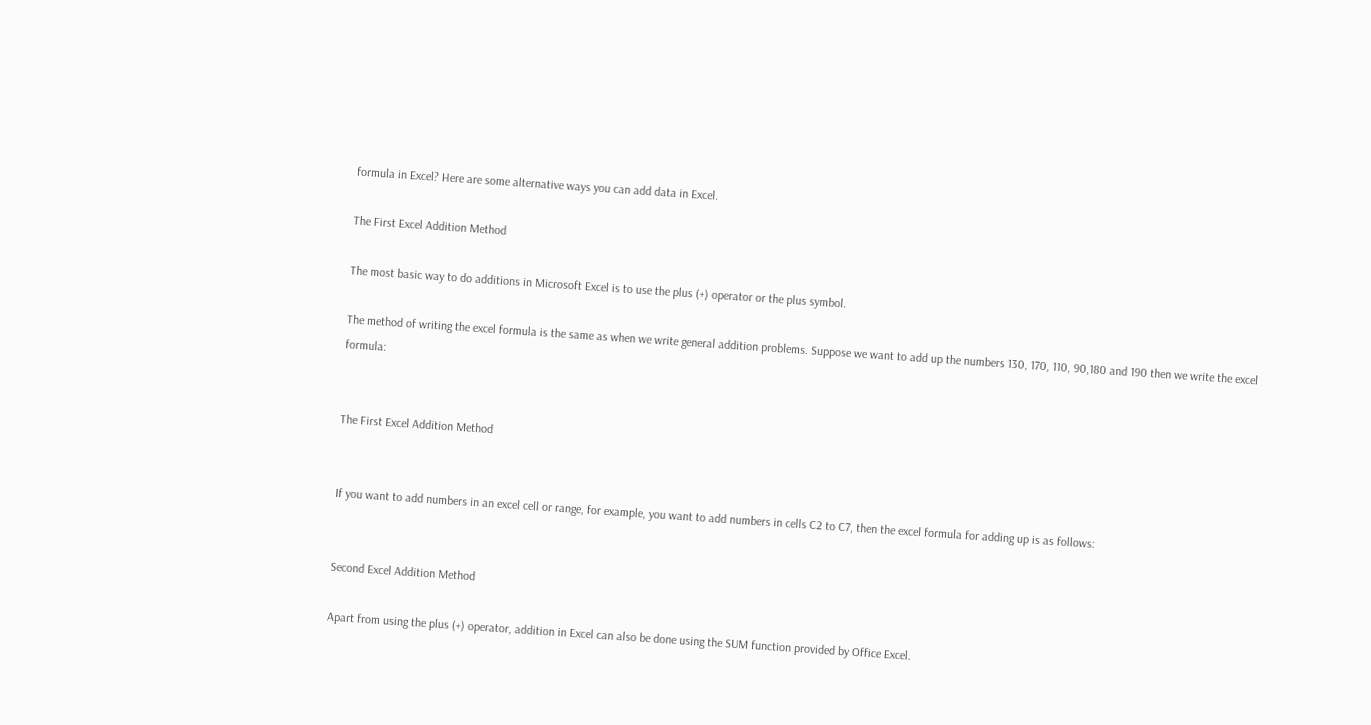formula in Excel? Here are some alternative ways you can add data in Excel.

The First Excel Addition Method

The most basic way to do additions in Microsoft Excel is to use the plus (+) operator or the plus symbol.

The method of writing the excel formula is the same as when we write general addition problems. Suppose we want to add up the numbers 130, 170, 110, 90,180 and 190 then we write the excel formula:


The First Excel Addition Method


If you want to add numbers in an excel cell or range, for example, you want to add numbers in cells C2 to C7, then the excel formula for adding up is as follows:


Second Excel Addition Method

Apart from using the plus (+) operator, addition in Excel can also be done using the SUM function provided by Office Excel.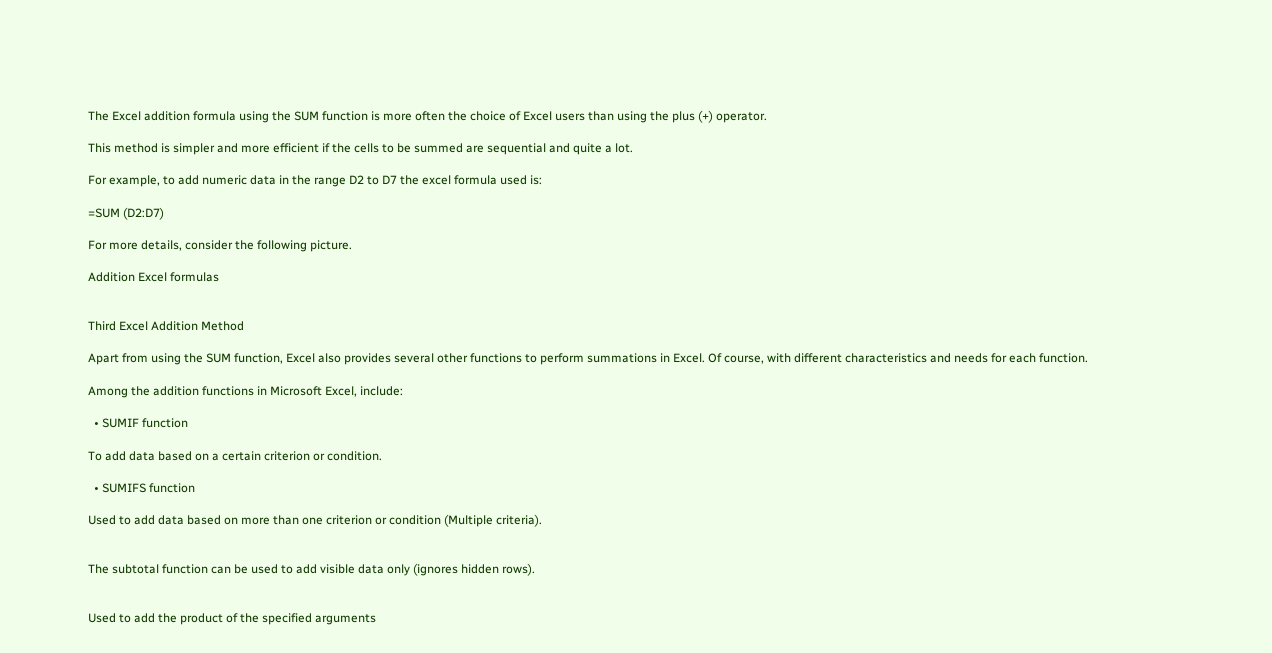The Excel addition formula using the SUM function is more often the choice of Excel users than using the plus (+) operator.

This method is simpler and more efficient if the cells to be summed are sequential and quite a lot.

For example, to add numeric data in the range D2 to D7 the excel formula used is:

=SUM (D2:D7)

For more details, consider the following picture.

Addition Excel formulas


Third Excel Addition Method

Apart from using the SUM function, Excel also provides several other functions to perform summations in Excel. Of course, with different characteristics and needs for each function.

Among the addition functions in Microsoft Excel, include:

  • SUMIF function

To add data based on a certain criterion or condition.

  • SUMIFS function

Used to add data based on more than one criterion or condition (Multiple criteria).


The subtotal function can be used to add visible data only (ignores hidden rows).


Used to add the product of the specified arguments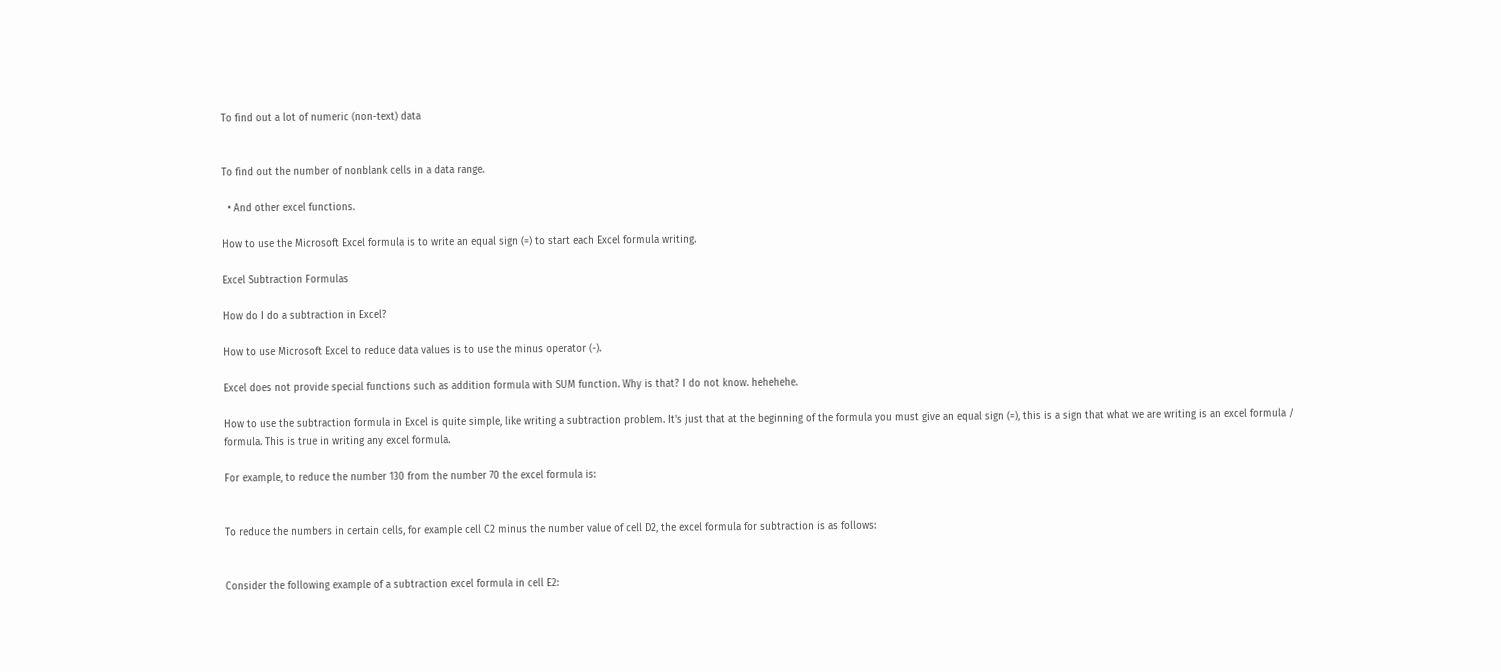To find out a lot of numeric (non-text) data


To find out the number of nonblank cells in a data range.

  • And other excel functions.

How to use the Microsoft Excel formula is to write an equal sign (=) to start each Excel formula writing.

Excel Subtraction Formulas

How do I do a subtraction in Excel?

How to use Microsoft Excel to reduce data values is to use the minus operator (-).

Excel does not provide special functions such as addition formula with SUM function. Why is that? I do not know. hehehehe.

How to use the subtraction formula in Excel is quite simple, like writing a subtraction problem. It's just that at the beginning of the formula you must give an equal sign (=), this is a sign that what we are writing is an excel formula / formula. This is true in writing any excel formula.

For example, to reduce the number 130 from the number 70 the excel formula is:


To reduce the numbers in certain cells, for example cell C2 minus the number value of cell D2, the excel formula for subtraction is as follows:


Consider the following example of a subtraction excel formula in cell E2: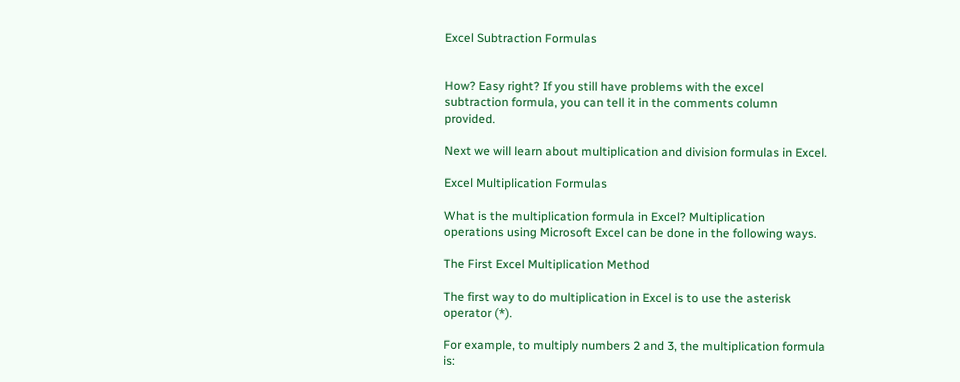Excel Subtraction Formulas


How? Easy right? If you still have problems with the excel subtraction formula, you can tell it in the comments column provided.

Next we will learn about multiplication and division formulas in Excel.

Excel Multiplication Formulas

What is the multiplication formula in Excel? Multiplication operations using Microsoft Excel can be done in the following ways.

The First Excel Multiplication Method

The first way to do multiplication in Excel is to use the asterisk operator (*).

For example, to multiply numbers 2 and 3, the multiplication formula is: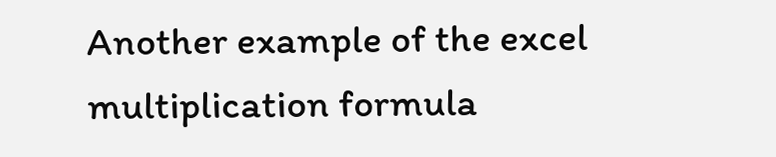Another example of the excel multiplication formula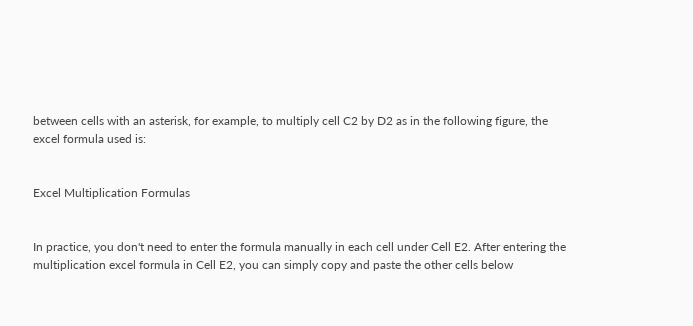between cells with an asterisk, for example, to multiply cell C2 by D2 as in the following figure, the excel formula used is:


Excel Multiplication Formulas


In practice, you don't need to enter the formula manually in each cell under Cell E2. After entering the multiplication excel formula in Cell E2, you can simply copy and paste the other cells below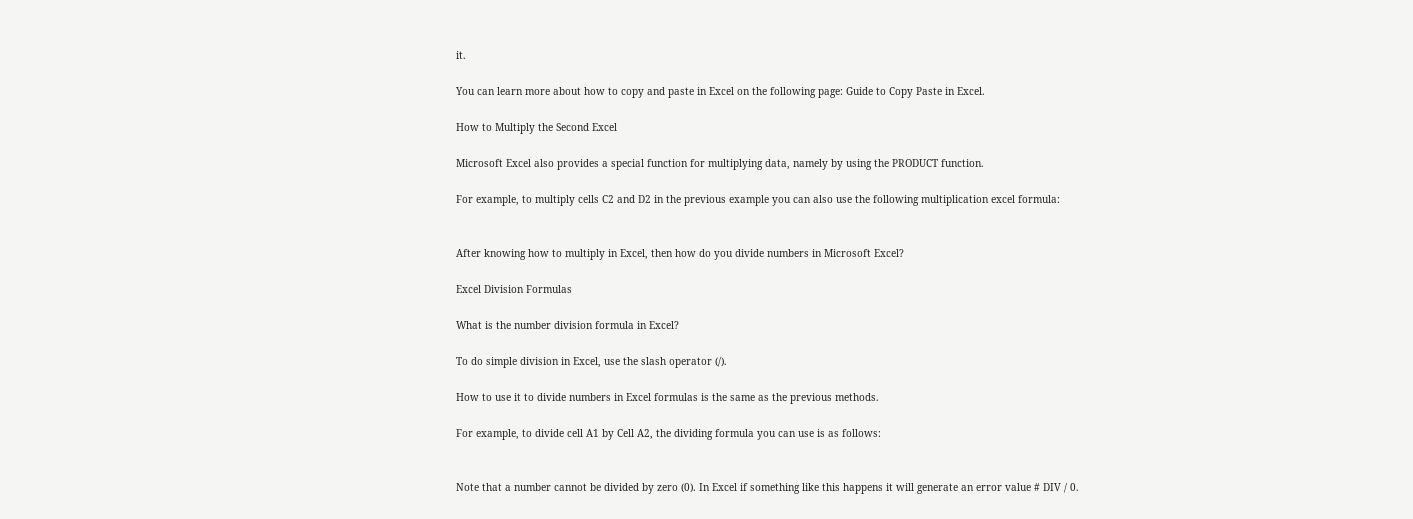it.

You can learn more about how to copy and paste in Excel on the following page: Guide to Copy Paste in Excel.

How to Multiply the Second Excel

Microsoft Excel also provides a special function for multiplying data, namely by using the PRODUCT function.

For example, to multiply cells C2 and D2 in the previous example you can also use the following multiplication excel formula:


After knowing how to multiply in Excel, then how do you divide numbers in Microsoft Excel?

Excel Division Formulas

What is the number division formula in Excel?

To do simple division in Excel, use the slash operator (/).

How to use it to divide numbers in Excel formulas is the same as the previous methods.

For example, to divide cell A1 by Cell A2, the dividing formula you can use is as follows:


Note that a number cannot be divided by zero (0). In Excel if something like this happens it will generate an error value # DIV / 0.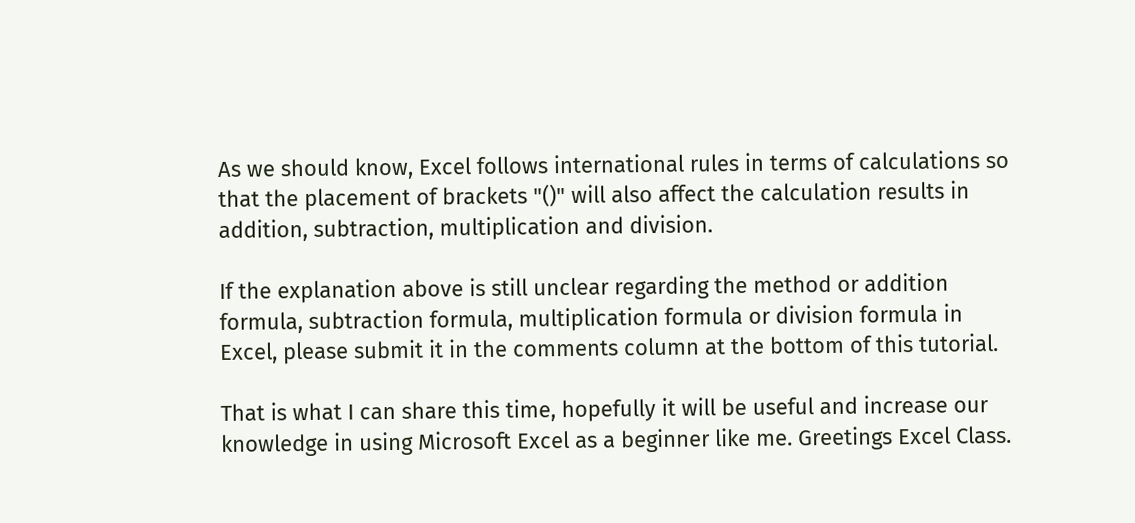As we should know, Excel follows international rules in terms of calculations so that the placement of brackets "()" will also affect the calculation results in addition, subtraction, multiplication and division.

If the explanation above is still unclear regarding the method or addition formula, subtraction formula, multiplication formula or division formula in Excel, please submit it in the comments column at the bottom of this tutorial.

That is what I can share this time, hopefully it will be useful and increase our knowledge in using Microsoft Excel as a beginner like me. Greetings Excel Class.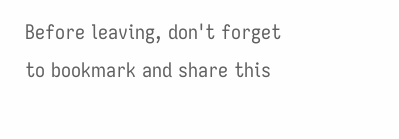Before leaving, don't forget to bookmark and share this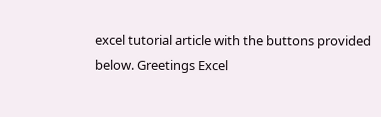excel tutorial article with the buttons provided below. Greetings Excel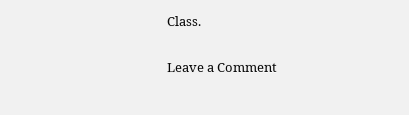Class.

Leave a Comment